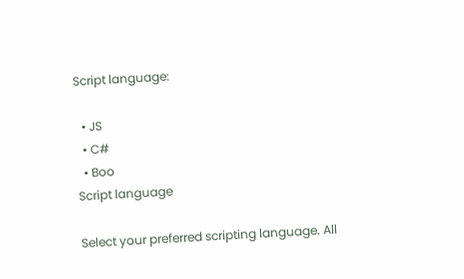Script language:

  • JS
  • C#
  • Boo
Script language

Select your preferred scripting language. All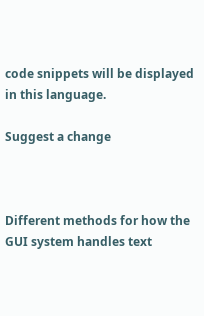code snippets will be displayed in this language.

Suggest a change



Different methods for how the GUI system handles text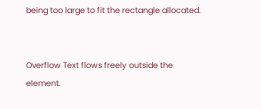being too large to fit the rectangle allocated.


Overflow Text flows freely outside the element.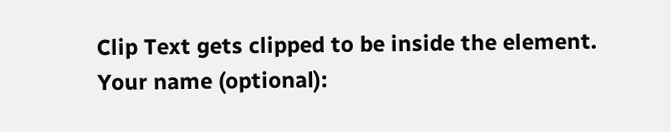Clip Text gets clipped to be inside the element.
Your name (optional):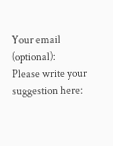Your email (optional):
Please write your suggestion here: